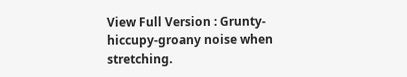View Full Version : Grunty-hiccupy-groany noise when stretching.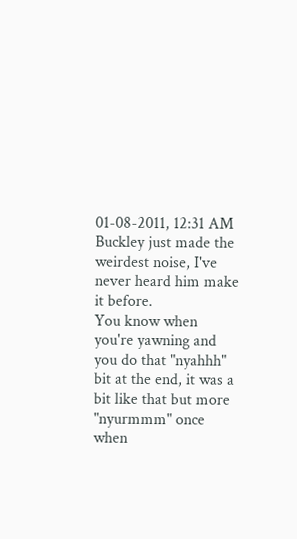01-08-2011, 12:31 AM
Buckley just made the weirdest noise, I've never heard him make it before.
You know when you're yawning and you do that "nyahhh" bit at the end, it was a bit like that but more "nyurmmm" once when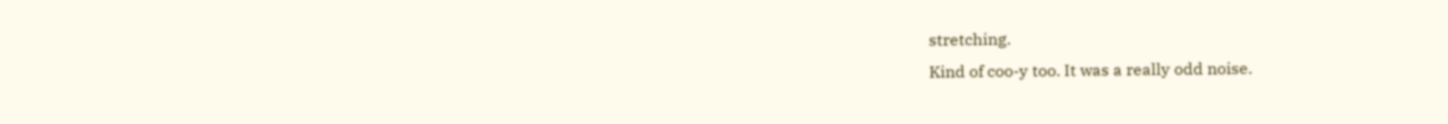stretching.
Kind of coo-y too. It was a really odd noise.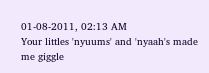01-08-2011, 02:13 AM
Your littles 'nyuums' and 'nyaah's made me giggle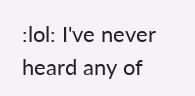:lol: I've never heard any of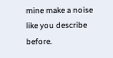mine make a noise like you describe before.